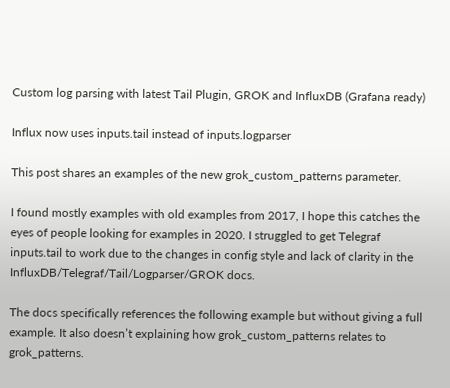Custom log parsing with latest Tail Plugin, GROK and InfluxDB (Grafana ready)

Influx now uses inputs.tail instead of inputs.logparser

This post shares an examples of the new grok_custom_patterns parameter.

I found mostly examples with old examples from 2017, I hope this catches the eyes of people looking for examples in 2020. I struggled to get Telegraf inputs.tail to work due to the changes in config style and lack of clarity in the InfluxDB/Telegraf/Tail/Logparser/GROK docs.

The docs specifically references the following example but without giving a full example. It also doesn’t explaining how grok_custom_patterns relates to grok_patterns.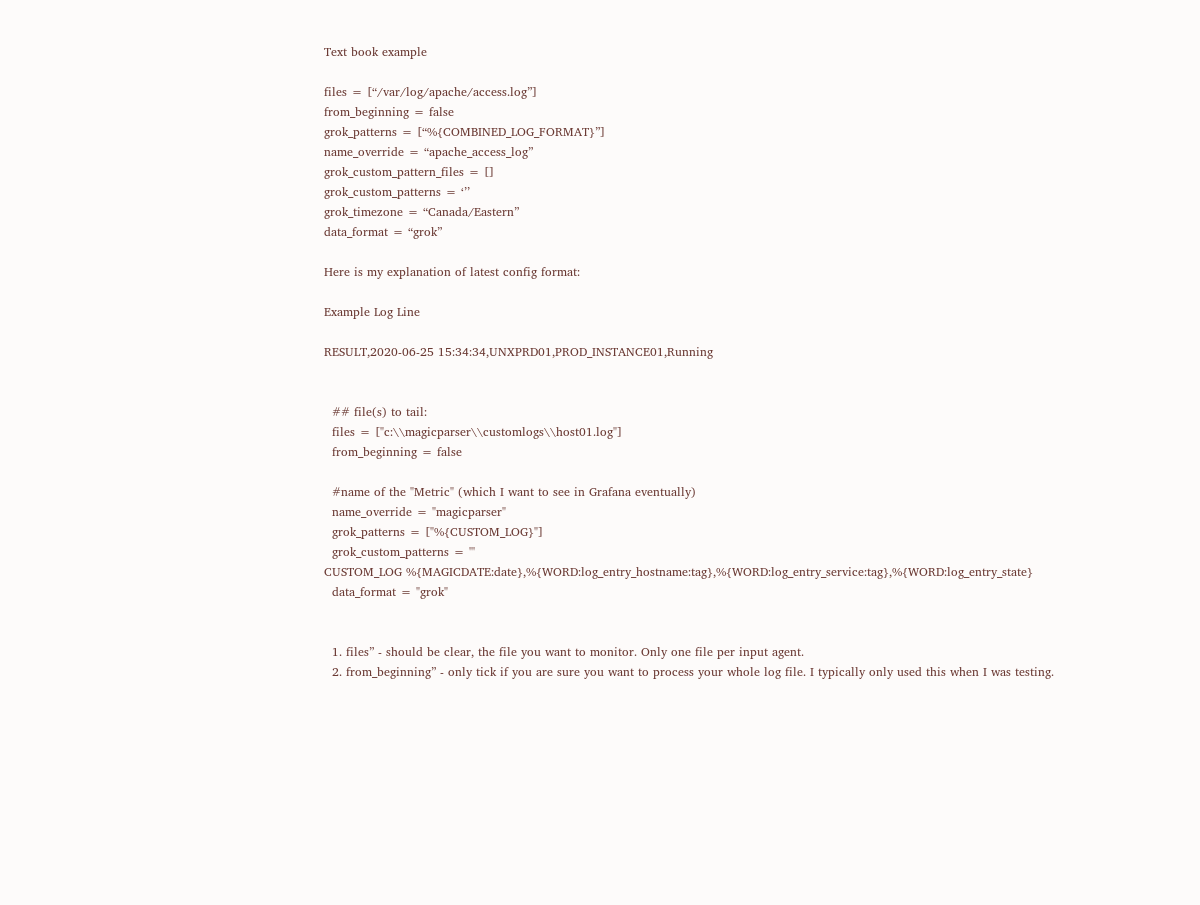Text book example

files = [“/var/log/apache/access.log”]
from_beginning = false
grok_patterns = [“%{COMBINED_LOG_FORMAT}”]
name_override = “apache_access_log”
grok_custom_pattern_files = []
grok_custom_patterns = ‘’’
grok_timezone = “Canada/Eastern”
data_format = “grok”

Here is my explanation of latest config format:

Example Log Line

RESULT,2020-06-25 15:34:34,UNXPRD01,PROD_INSTANCE01,Running


  ## file(s) to tail:
  files = ["c:\\magicparser\\customlogs\\host01.log"]
  from_beginning = false

  #name of the "Metric" (which I want to see in Grafana eventually)
  name_override = "magicparser"
  grok_patterns = ["%{CUSTOM_LOG}"]
  grok_custom_patterns = '''
CUSTOM_LOG %{MAGICDATE:date},%{WORD:log_entry_hostname:tag},%{WORD:log_entry_service:tag},%{WORD:log_entry_state}
  data_format = "grok"


  1. files” - should be clear, the file you want to monitor. Only one file per input agent.
  2. from_beginning” - only tick if you are sure you want to process your whole log file. I typically only used this when I was testing.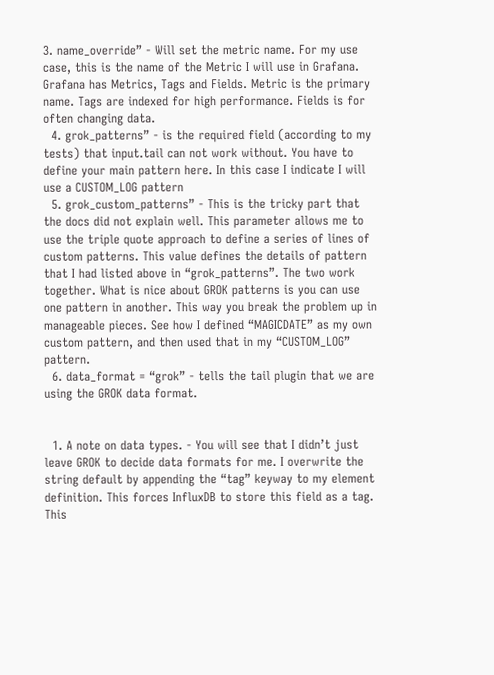3. name_override” - Will set the metric name. For my use case, this is the name of the Metric I will use in Grafana. Grafana has Metrics, Tags and Fields. Metric is the primary name. Tags are indexed for high performance. Fields is for often changing data.
  4. grok_patterns” - is the required field (according to my tests) that input.tail can not work without. You have to define your main pattern here. In this case I indicate I will use a CUSTOM_LOG pattern
  5. grok_custom_patterns” - This is the tricky part that the docs did not explain well. This parameter allows me to use the triple quote approach to define a series of lines of custom patterns. This value defines the details of pattern that I had listed above in “grok_patterns”. The two work together. What is nice about GROK patterns is you can use one pattern in another. This way you break the problem up in manageable pieces. See how I defined “MAGICDATE” as my own custom pattern, and then used that in my “CUSTOM_LOG” pattern.
  6. data_format = “grok” - tells the tail plugin that we are using the GROK data format.


  1. A note on data types. - You will see that I didn’t just leave GROK to decide data formats for me. I overwrite the string default by appending the “tag” keyway to my element definition. This forces InfluxDB to store this field as a tag. This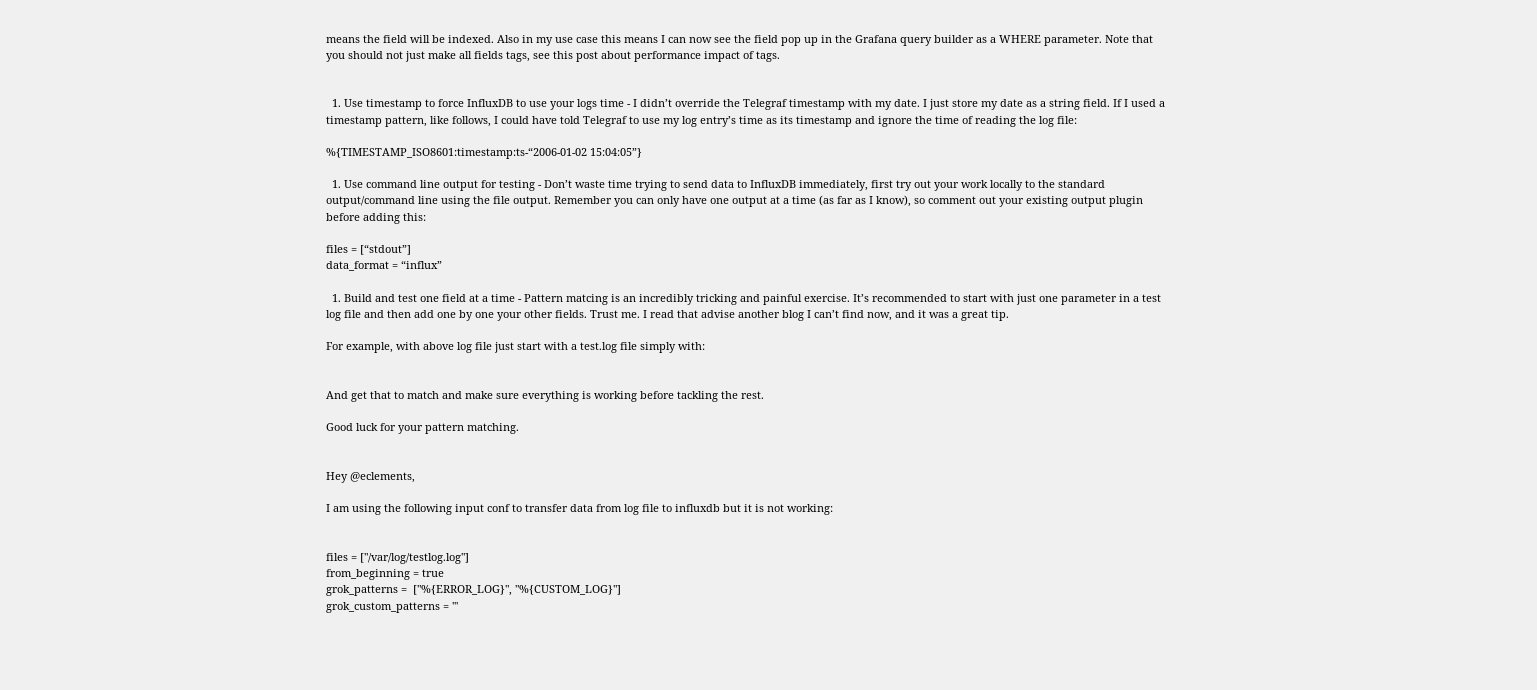means the field will be indexed. Also in my use case this means I can now see the field pop up in the Grafana query builder as a WHERE parameter. Note that you should not just make all fields tags, see this post about performance impact of tags.


  1. Use timestamp to force InfluxDB to use your logs time - I didn’t override the Telegraf timestamp with my date. I just store my date as a string field. If I used a timestamp pattern, like follows, I could have told Telegraf to use my log entry’s time as its timestamp and ignore the time of reading the log file:

%{TIMESTAMP_ISO8601:timestamp:ts-“2006-01-02 15:04:05”}

  1. Use command line output for testing - Don’t waste time trying to send data to InfluxDB immediately, first try out your work locally to the standard output/command line using the file output. Remember you can only have one output at a time (as far as I know), so comment out your existing output plugin before adding this:

files = [“stdout”]
data_format = “influx”

  1. Build and test one field at a time - Pattern matcing is an incredibly tricking and painful exercise. It’s recommended to start with just one parameter in a test log file and then add one by one your other fields. Trust me. I read that advise another blog I can’t find now, and it was a great tip.

For example, with above log file just start with a test.log file simply with:


And get that to match and make sure everything is working before tackling the rest.

Good luck for your pattern matching.


Hey @eclements,

I am using the following input conf to transfer data from log file to influxdb but it is not working:


files = ["/var/log/testlog.log"]
from_beginning = true
grok_patterns =  ["%{ERROR_LOG}", "%{CUSTOM_LOG}"]
grok_custom_patterns = '''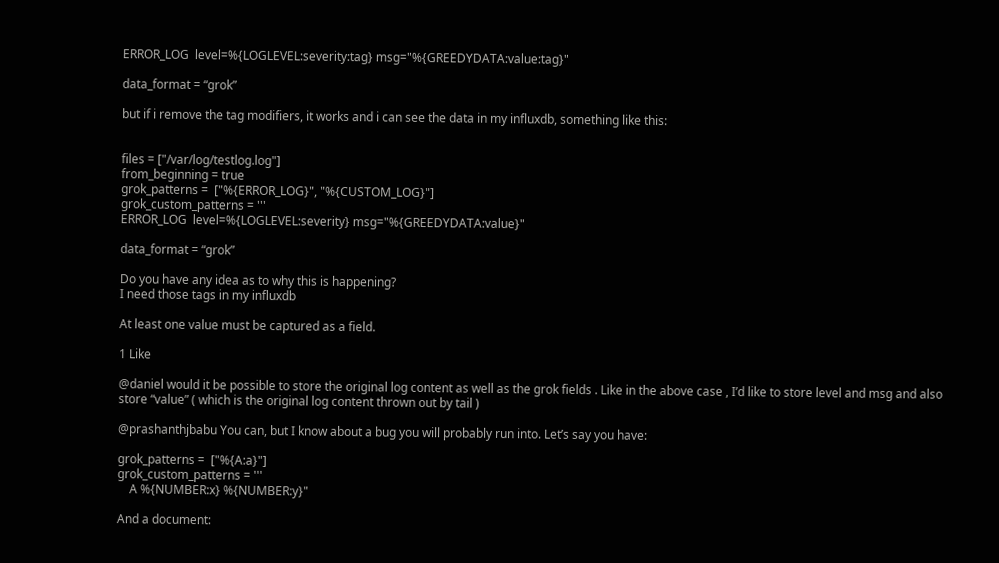ERROR_LOG  level=%{LOGLEVEL:severity:tag} msg="%{GREEDYDATA:value:tag}"

data_format = “grok”

but if i remove the tag modifiers, it works and i can see the data in my influxdb, something like this:


files = ["/var/log/testlog.log"]
from_beginning = true
grok_patterns =  ["%{ERROR_LOG}", "%{CUSTOM_LOG}"]
grok_custom_patterns = '''
ERROR_LOG  level=%{LOGLEVEL:severity} msg="%{GREEDYDATA:value}"

data_format = “grok”

Do you have any idea as to why this is happening?
I need those tags in my influxdb

At least one value must be captured as a field.

1 Like

@daniel would it be possible to store the original log content as well as the grok fields . Like in the above case , I’d like to store level and msg and also store “value” ( which is the original log content thrown out by tail )

@prashanthjbabu You can, but I know about a bug you will probably run into. Let’s say you have:

grok_patterns =  ["%{A:a}"]
grok_custom_patterns = '''
    A %{NUMBER:x} %{NUMBER:y}"

And a document: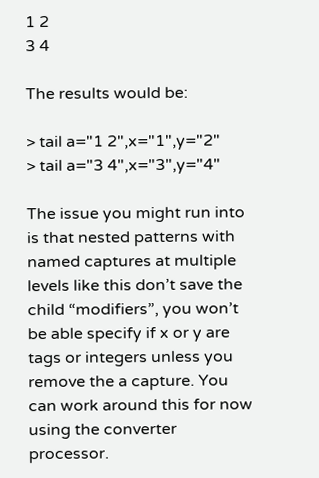1 2
3 4

The results would be:

> tail a="1 2",x="1",y="2"
> tail a="3 4",x="3",y="4"

The issue you might run into is that nested patterns with named captures at multiple levels like this don’t save the child “modifiers”, you won’t be able specify if x or y are tags or integers unless you remove the a capture. You can work around this for now using the converter processor.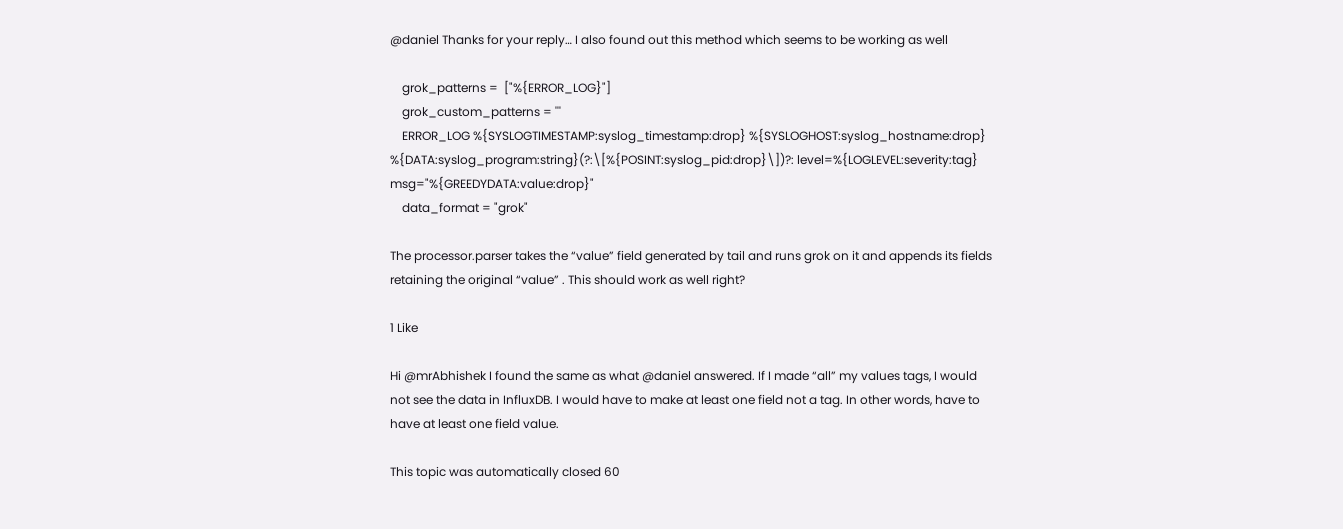@daniel Thanks for your reply… I also found out this method which seems to be working as well

    grok_patterns =  ["%{ERROR_LOG}"]
    grok_custom_patterns = '''
    ERROR_LOG %{SYSLOGTIMESTAMP:syslog_timestamp:drop} %{SYSLOGHOST:syslog_hostname:drop} %{DATA:syslog_program:string}(?:\[%{POSINT:syslog_pid:drop}\])?: level=%{LOGLEVEL:severity:tag} msg="%{GREEDYDATA:value:drop}"
    data_format = "grok"

The processor.parser takes the “value” field generated by tail and runs grok on it and appends its fields retaining the original “value” . This should work as well right?

1 Like

Hi @mrAbhishek I found the same as what @daniel answered. If I made “all” my values tags, I would not see the data in InfluxDB. I would have to make at least one field not a tag. In other words, have to have at least one field value.

This topic was automatically closed 60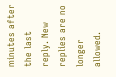minutes after the last reply. New replies are no longer allowed.